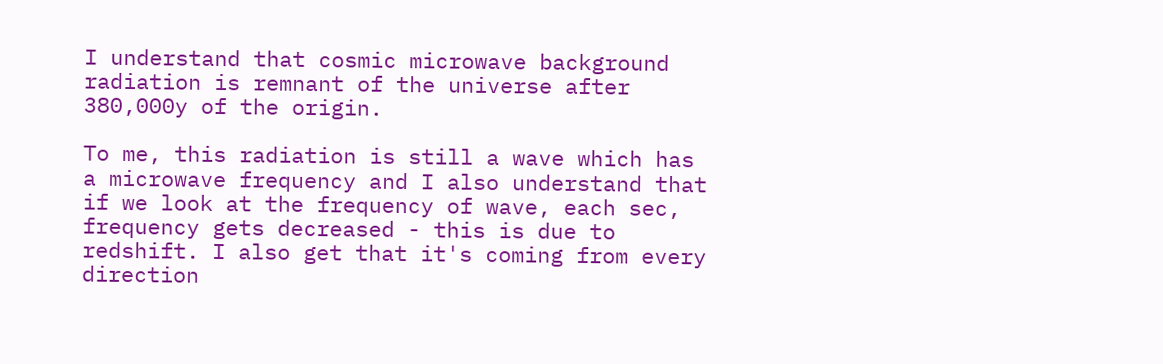I understand that cosmic microwave background radiation is remnant of the universe after 380,000y of the origin.

To me, this radiation is still a wave which has a microwave frequency and I also understand that if we look at the frequency of wave, each sec, frequency gets decreased - this is due to redshift. I also get that it's coming from every direction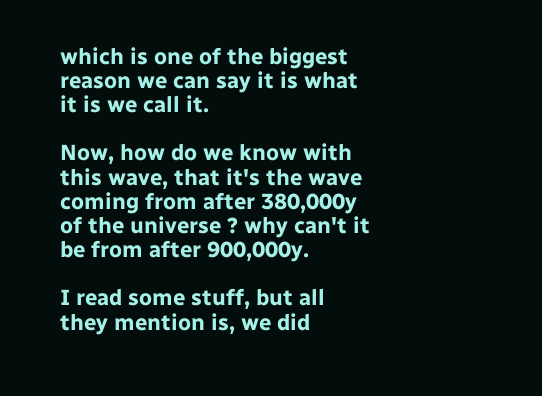which is one of the biggest reason we can say it is what it is we call it.

Now, how do we know with this wave, that it's the wave coming from after 380,000y of the universe ? why can't it be from after 900,000y.

I read some stuff, but all they mention is, we did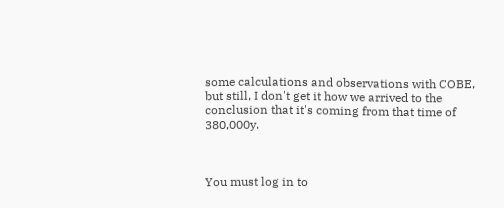some calculations and observations with COBE, but still, I don't get it how we arrived to the conclusion that it's coming from that time of 380,000y.



You must log in to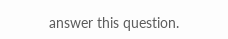answer this question.